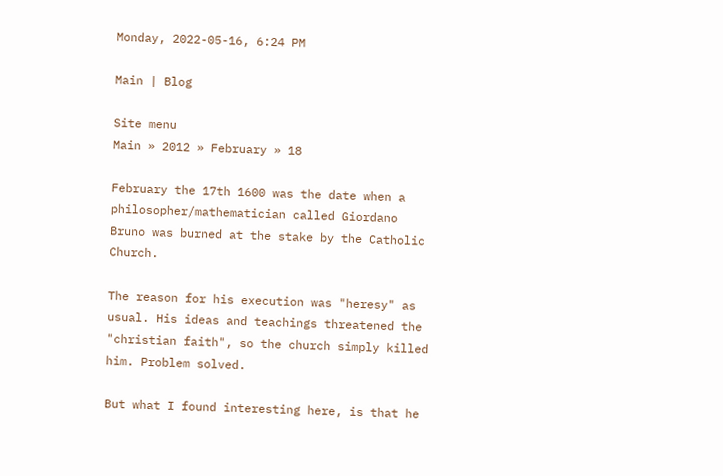Monday, 2022-05-16, 6:24 PM

Main | Blog

Site menu
Main » 2012 » February » 18

February the 17th 1600 was the date when a philosopher/mathematician called Giordano Bruno was burned at the stake by the Catholic Church.

The reason for his execution was "heresy" as usual. His ideas and teachings threatened the "christian faith", so the church simply killed him. Problem solved.

But what I found interesting here, is that he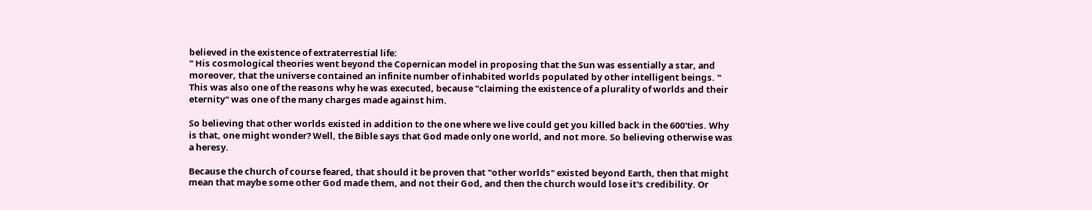believed in the existence of extraterrestial life:
" His cosmological theories went beyond the Copernican model in proposing that the Sun was essentially a star, and moreover, that the universe contained an infinite number of inhabited worlds populated by other intelligent beings. "
This was also one of the reasons why he was executed, because "claiming the existence of a plurality of worlds and their eternity" was one of the many charges made against him.

So believing that other worlds existed in addition to the one where we live could get you killed back in the 600'ties. Why is that, one might wonder? Well, the Bible says that God made only one world, and not more. So believing otherwise was a heresy.

Because the church of course feared, that should it be proven that "other worlds" existed beyond Earth, then that might mean that maybe some other God made them, and not their God, and then the church would lose it's credibility. Or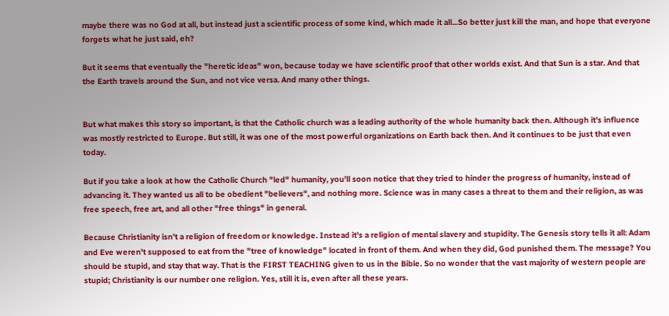maybe there was no God at all, but instead just a scientific process of some kind, which made it all...So better just kill the man, and hope that everyone forgets what he just said, eh?

But it seems that eventually the "heretic ideas" won, because today we have scientific proof that other worlds exist. And that Sun is a star. And that the Earth travels around the Sun, and not vice versa. And many other things.


But what makes this story so important, is that the Catholic church was a leading authority of the whole humanity back then. Although it's influence was mostly restricted to Europe. But still, it was one of the most powerful organizations on Earth back then. And it continues to be just that even today.

But if you take a look at how the Catholic Church "led" humanity, you'll soon notice that they tried to hinder the progress of humanity, instead of advancing it. They wanted us all to be obedient "believers", and nothing more. Science was in many cases a threat to them and their religion, as was free speech, free art, and all other "free things" in general.

Because Christianity isn't a religion of freedom or knowledge. Instead it's a religion of mental slavery and stupidity. The Genesis story tells it all: Adam and Eve weren't supposed to eat from the "tree of knowledge" located in front of them. And when they did, God punished them. The message? You should be stupid, and stay that way. That is the FIRST TEACHING given to us in the Bible. So no wonder that the vast majority of western people are stupid; Christianity is our number one religion. Yes, still it is, even after all these years.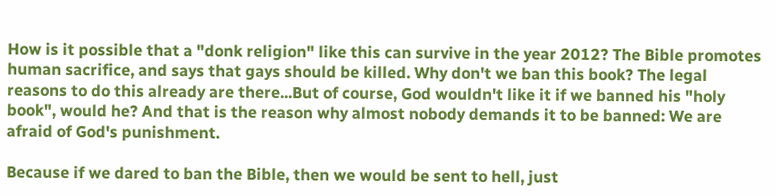How is it possible that a "donk religion" like this can survive in the year 2012? The Bible promotes human sacrifice, and says that gays should be killed. Why don't we ban this book? The legal reasons to do this already are there...But of course, God wouldn't like it if we banned his "holy book", would he? And that is the reason why almost nobody demands it to be banned: We are afraid of God's punishment.

Because if we dared to ban the Bible, then we would be sent to hell, just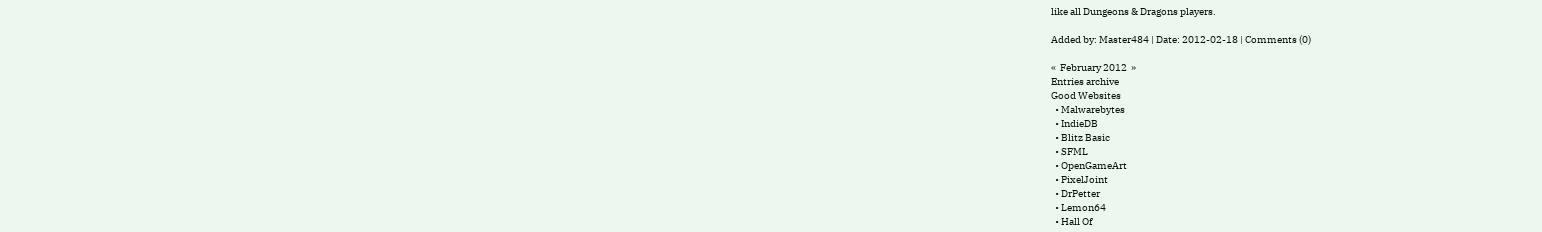like all Dungeons & Dragons players.

Added by: Master484 | Date: 2012-02-18 | Comments (0)

«  February 2012  »
Entries archive
Good Websites
  • Malwarebytes
  • IndieDB
  • Blitz Basic
  • SFML
  • OpenGameArt
  • PixelJoint
  • DrPetter
  • Lemon64
  • Hall Of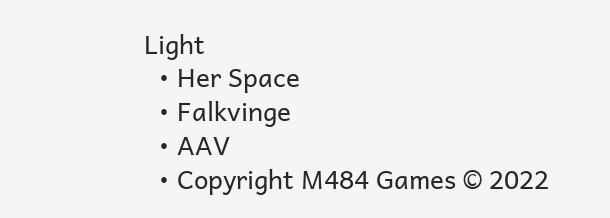Light
  • Her Space
  • Falkvinge
  • AAV
  • Copyright M484 Games © 2022